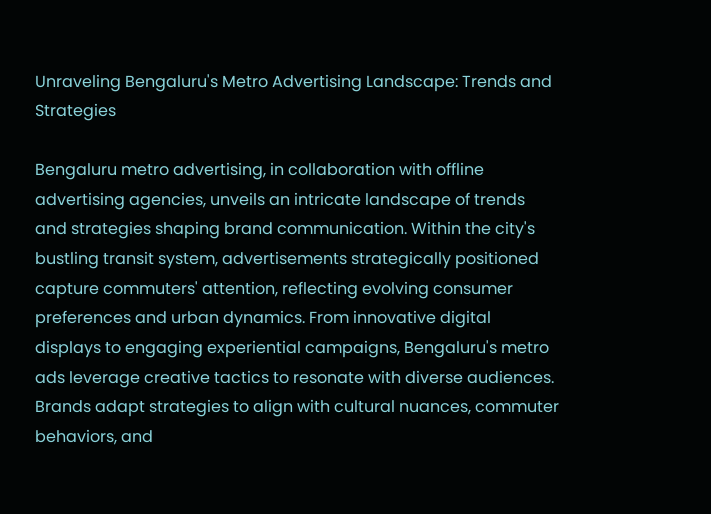Unraveling Bengaluru's Metro Advertising Landscape: Trends and Strategies

Bengaluru metro advertising, in collaboration with offline advertising agencies, unveils an intricate landscape of trends and strategies shaping brand communication. Within the city's bustling transit system, advertisements strategically positioned capture commuters' attention, reflecting evolving consumer preferences and urban dynamics. From innovative digital displays to engaging experiential campaigns, Bengaluru's metro ads leverage creative tactics to resonate with diverse audiences. Brands adapt strategies to align with cultural nuances, commuter behaviors, and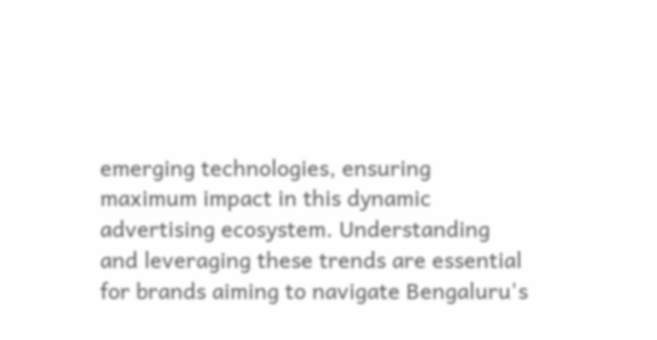emerging technologies, ensuring maximum impact in this dynamic advertising ecosystem. Understanding and leveraging these trends are essential for brands aiming to navigate Bengaluru's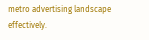metro advertising landscape effectively.